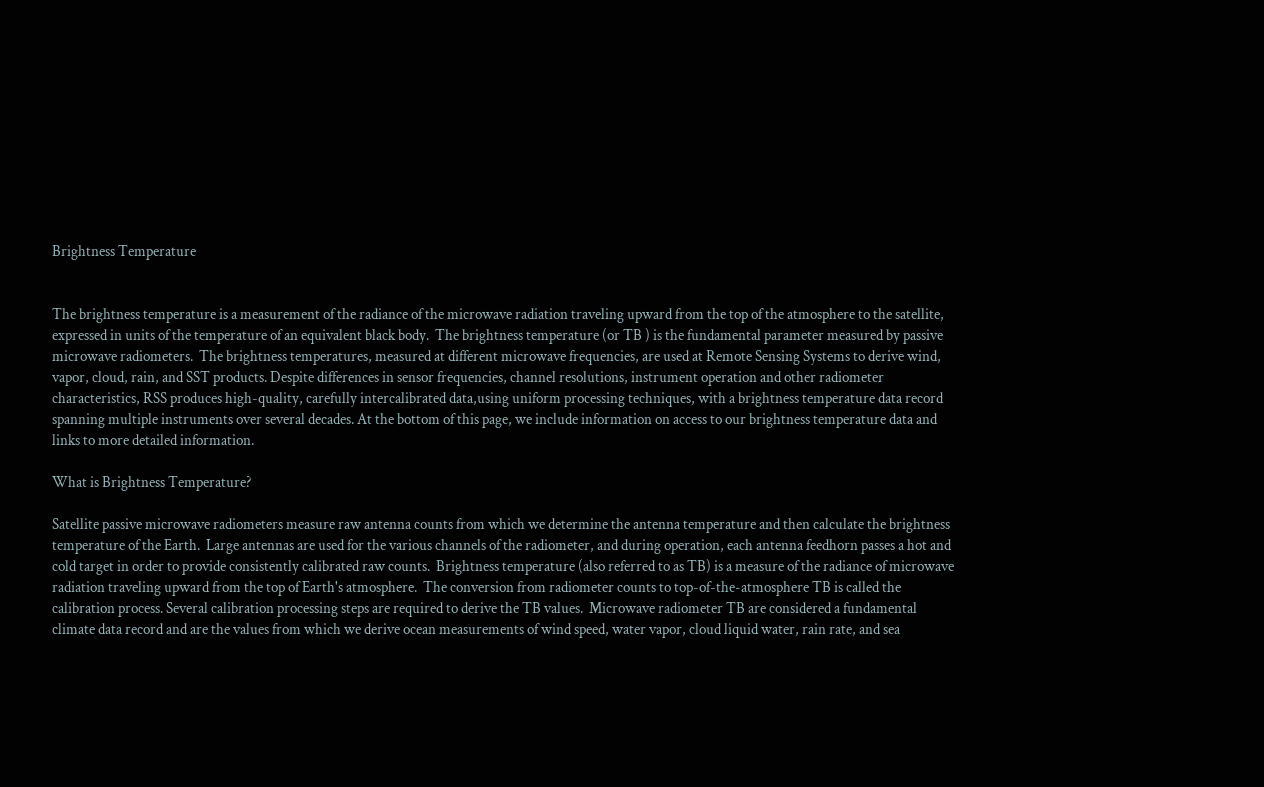Brightness Temperature


The brightness temperature is a measurement of the radiance of the microwave radiation traveling upward from the top of the atmosphere to the satellite, expressed in units of the temperature of an equivalent black body.  The brightness temperature (or TB ) is the fundamental parameter measured by passive microwave radiometers.  The brightness temperatures, measured at different microwave frequencies, are used at Remote Sensing Systems to derive wind, vapor, cloud, rain, and SST products. Despite differences in sensor frequencies, channel resolutions, instrument operation and other radiometer characteristics, RSS produces high-quality, carefully intercalibrated data,using uniform processing techniques, with a brightness temperature data record spanning multiple instruments over several decades. At the bottom of this page, we include information on access to our brightness temperature data and links to more detailed information.

What is Brightness Temperature?

Satellite passive microwave radiometers measure raw antenna counts from which we determine the antenna temperature and then calculate the brightness temperature of the Earth.  Large antennas are used for the various channels of the radiometer, and during operation, each antenna feedhorn passes a hot and cold target in order to provide consistently calibrated raw counts.  Brightness temperature (also referred to as TB) is a measure of the radiance of microwave radiation traveling upward from the top of Earth's atmosphere.  The conversion from radiometer counts to top-of-the-atmosphere TB is called the calibration process. Several calibration processing steps are required to derive the TB values.  Microwave radiometer TB are considered a fundamental climate data record and are the values from which we derive ocean measurements of wind speed, water vapor, cloud liquid water, rain rate, and sea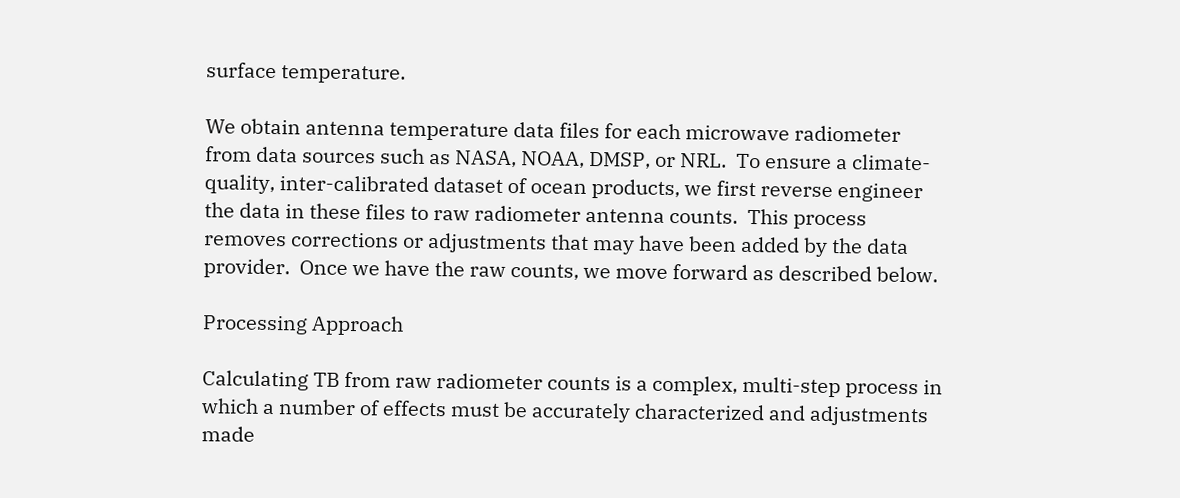surface temperature.

We obtain antenna temperature data files for each microwave radiometer from data sources such as NASA, NOAA, DMSP, or NRL.  To ensure a climate-quality, inter-calibrated dataset of ocean products, we first reverse engineer the data in these files to raw radiometer antenna counts.  This process removes corrections or adjustments that may have been added by the data provider.  Once we have the raw counts, we move forward as described below.

Processing Approach

Calculating TB from raw radiometer counts is a complex, multi-step process in which a number of effects must be accurately characterized and adjustments made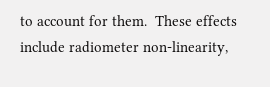to account for them.  These effects include radiometer non-linearity,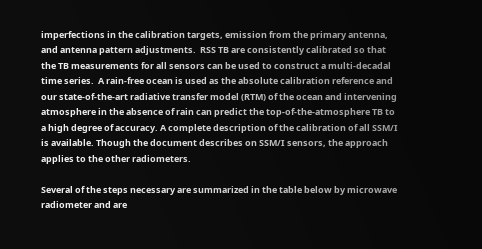imperfections in the calibration targets, emission from the primary antenna, and antenna pattern adjustments.  RSS TB are consistently calibrated so that the TB measurements for all sensors can be used to construct a multi-decadal time series.  A rain-free ocean is used as the absolute calibration reference and our state-of-the-art radiative transfer model (RTM) of the ocean and intervening atmosphere in the absence of rain can predict the top-of-the-atmosphere TB to a high degree of accuracy. A complete description of the calibration of all SSM/I is available. Though the document describes on SSM/I sensors, the approach applies to the other radiometers.

Several of the steps necessary are summarized in the table below by microwave radiometer and are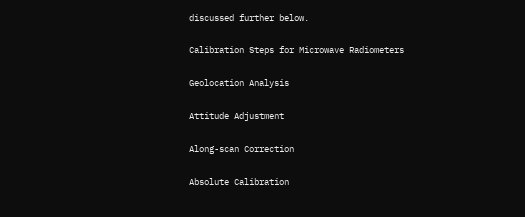discussed further below.

Calibration Steps for Microwave Radiometers

Geolocation Analysis

Attitude Adjustment

Along-scan Correction

Absolute Calibration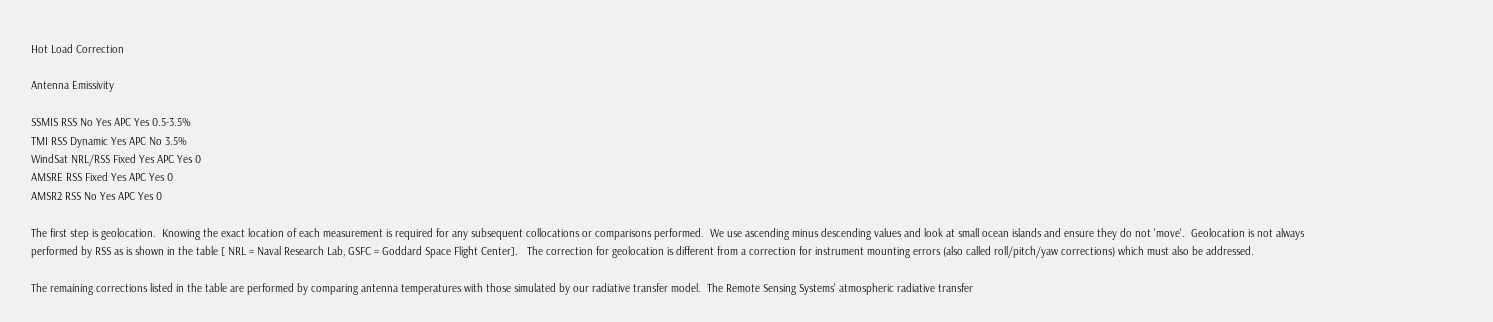Hot Load Correction

Antenna Emissivity

SSMIS RSS No Yes APC Yes 0.5-3.5%
TMI RSS Dynamic Yes APC No 3.5%
WindSat NRL/RSS Fixed Yes APC Yes 0
AMSRE RSS Fixed Yes APC Yes 0
AMSR2 RSS No Yes APC Yes 0

The first step is geolocation.  Knowing the exact location of each measurement is required for any subsequent collocations or comparisons performed.  We use ascending minus descending values and look at small ocean islands and ensure they do not 'move'.  Geolocation is not always performed by RSS as is shown in the table [ NRL = Naval Research Lab, GSFC = Goddard Space Flight Center].   The correction for geolocation is different from a correction for instrument mounting errors (also called roll/pitch/yaw corrections) which must also be addressed.

The remaining corrections listed in the table are performed by comparing antenna temperatures with those simulated by our radiative transfer model.  The Remote Sensing Systems' atmospheric radiative transfer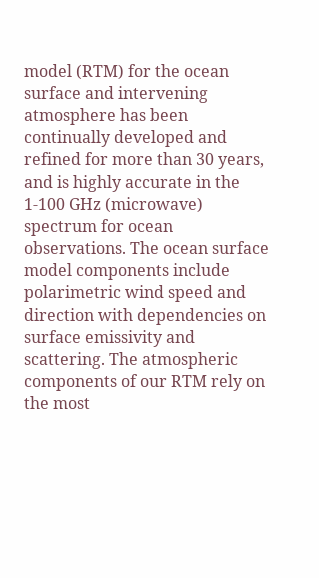model (RTM) for the ocean surface and intervening atmosphere has been continually developed and refined for more than 30 years, and is highly accurate in the 1-100 GHz (microwave) spectrum for ocean observations. The ocean surface model components include polarimetric wind speed and direction with dependencies on surface emissivity and scattering. The atmospheric components of our RTM rely on the most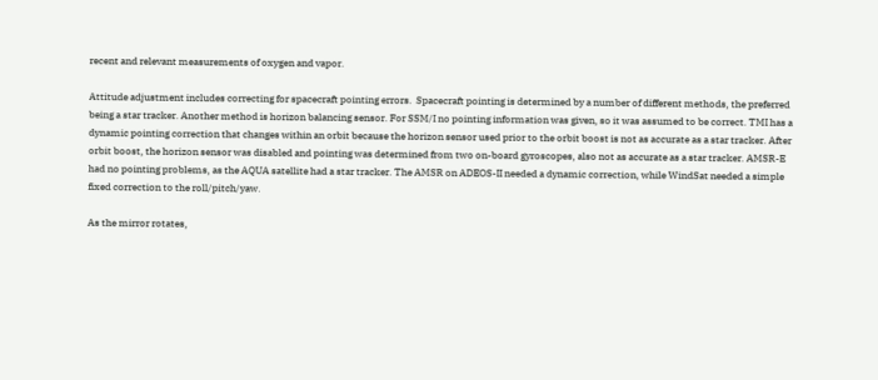recent and relevant measurements of oxygen and vapor.

Attitude adjustment includes correcting for spacecraft pointing errors.  Spacecraft pointing is determined by a number of different methods, the preferred being a star tracker. Another method is horizon balancing sensor. For SSM/I no pointing information was given, so it was assumed to be correct. TMI has a dynamic pointing correction that changes within an orbit because the horizon sensor used prior to the orbit boost is not as accurate as a star tracker. After orbit boost, the horizon sensor was disabled and pointing was determined from two on-board gyroscopes, also not as accurate as a star tracker. AMSR-E had no pointing problems, as the AQUA satellite had a star tracker. The AMSR on ADEOS-II needed a dynamic correction, while WindSat needed a simple fixed correction to the roll/pitch/yaw.

As the mirror rotates,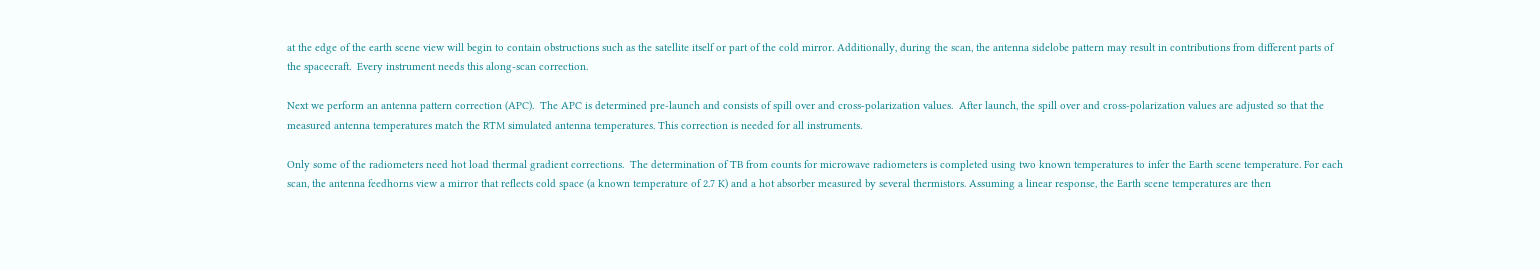at the edge of the earth scene view will begin to contain obstructions such as the satellite itself or part of the cold mirror. Additionally, during the scan, the antenna sidelobe pattern may result in contributions from different parts of the spacecraft.  Every instrument needs this along-scan correction.

Next we perform an antenna pattern correction (APC).  The APC is determined pre-launch and consists of spill over and cross-polarization values.  After launch, the spill over and cross-polarization values are adjusted so that the measured antenna temperatures match the RTM simulated antenna temperatures. This correction is needed for all instruments.

Only some of the radiometers need hot load thermal gradient corrections.  The determination of TB from counts for microwave radiometers is completed using two known temperatures to infer the Earth scene temperature. For each scan, the antenna feedhorns view a mirror that reflects cold space (a known temperature of 2.7 K) and a hot absorber measured by several thermistors. Assuming a linear response, the Earth scene temperatures are then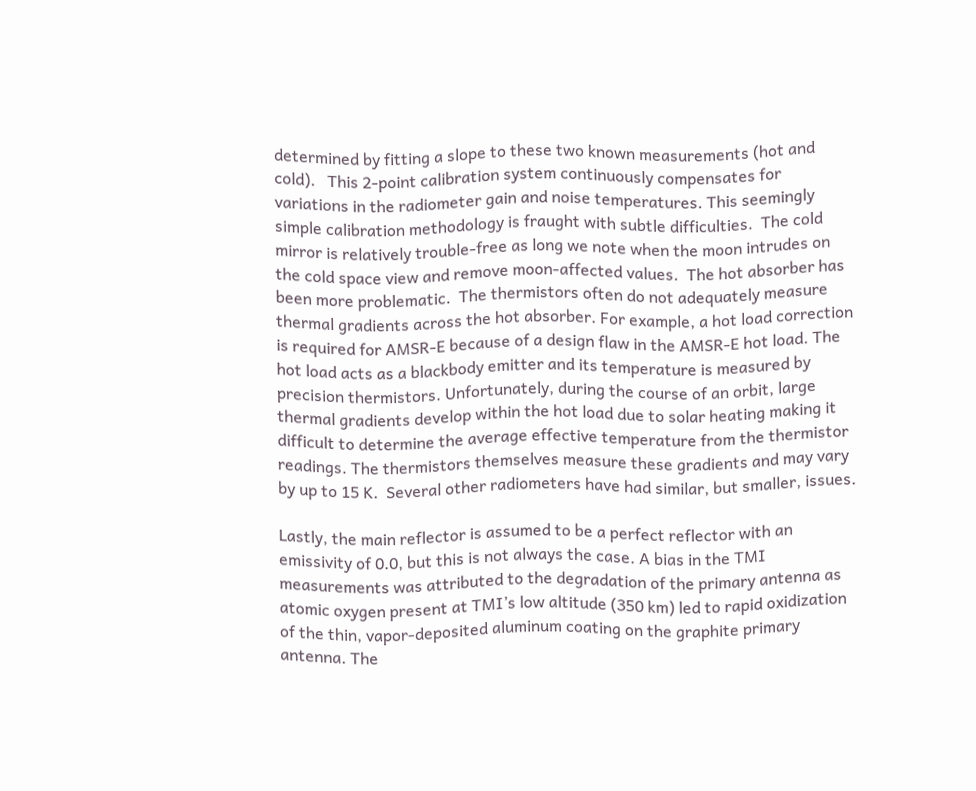determined by fitting a slope to these two known measurements (hot and cold).   This 2-point calibration system continuously compensates for variations in the radiometer gain and noise temperatures. This seemingly simple calibration methodology is fraught with subtle difficulties.  The cold mirror is relatively trouble-free as long we note when the moon intrudes on the cold space view and remove moon-affected values.  The hot absorber has been more problematic.  The thermistors often do not adequately measure thermal gradients across the hot absorber. For example, a hot load correction is required for AMSR-E because of a design flaw in the AMSR-E hot load. The hot load acts as a blackbody emitter and its temperature is measured by precision thermistors. Unfortunately, during the course of an orbit, large thermal gradients develop within the hot load due to solar heating making it difficult to determine the average effective temperature from the thermistor readings. The thermistors themselves measure these gradients and may vary by up to 15 K.  Several other radiometers have had similar, but smaller, issues.

Lastly, the main reflector is assumed to be a perfect reflector with an emissivity of 0.0, but this is not always the case. A bias in the TMI measurements was attributed to the degradation of the primary antenna as atomic oxygen present at TMI’s low altitude (350 km) led to rapid oxidization of the thin, vapor-deposited aluminum coating on the graphite primary antenna. The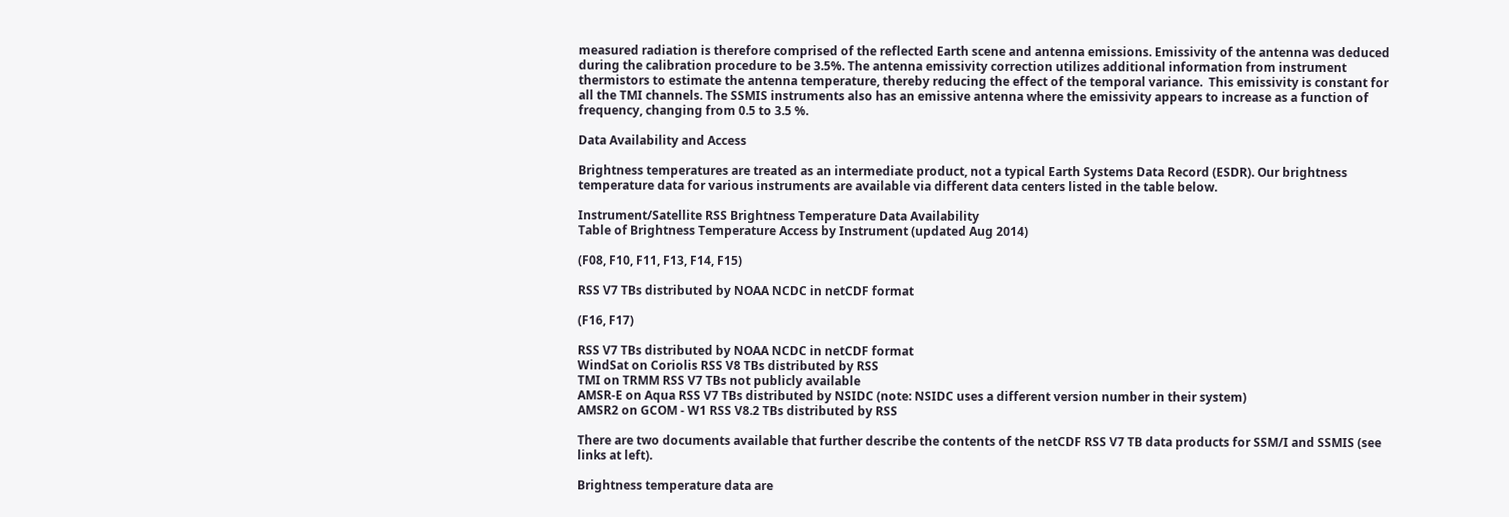measured radiation is therefore comprised of the reflected Earth scene and antenna emissions. Emissivity of the antenna was deduced during the calibration procedure to be 3.5%. The antenna emissivity correction utilizes additional information from instrument thermistors to estimate the antenna temperature, thereby reducing the effect of the temporal variance.  This emissivity is constant for all the TMI channels. The SSMIS instruments also has an emissive antenna where the emissivity appears to increase as a function of frequency, changing from 0.5 to 3.5 %.

Data Availability and Access

Brightness temperatures are treated as an intermediate product, not a typical Earth Systems Data Record (ESDR). Our brightness temperature data for various instruments are available via different data centers listed in the table below.

Instrument/Satellite RSS Brightness Temperature Data Availability
Table of Brightness Temperature Access by Instrument (updated Aug 2014)

(F08, F10, F11, F13, F14, F15)

RSS V7 TBs distributed by NOAA NCDC in netCDF format

(F16, F17)

RSS V7 TBs distributed by NOAA NCDC in netCDF format
WindSat on Coriolis RSS V8 TBs distributed by RSS
TMI on TRMM RSS V7 TBs not publicly available
AMSR-E on Aqua RSS V7 TBs distributed by NSIDC (note: NSIDC uses a different version number in their system)
AMSR2 on GCOM - W1 RSS V8.2 TBs distributed by RSS

There are two documents available that further describe the contents of the netCDF RSS V7 TB data products for SSM/I and SSMIS (see links at left).

Brightness temperature data are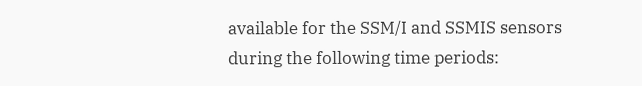available for the SSM/I and SSMIS sensors during the following time periods: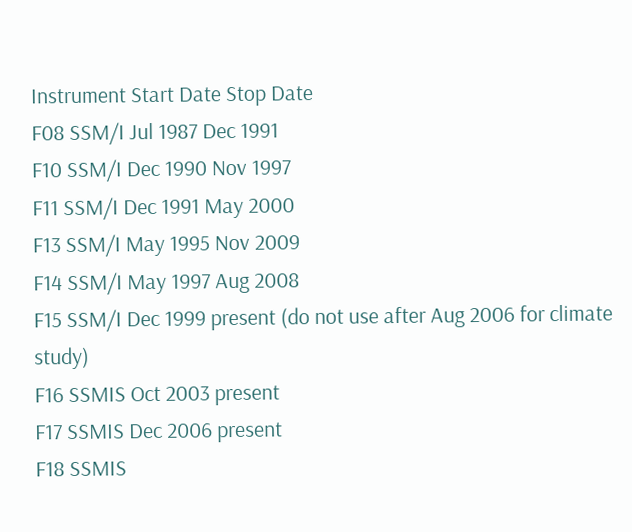Instrument Start Date Stop Date
F08 SSM/I Jul 1987 Dec 1991
F10 SSM/I Dec 1990 Nov 1997
F11 SSM/I Dec 1991 May 2000
F13 SSM/I May 1995 Nov 2009
F14 SSM/I May 1997 Aug 2008
F15 SSM/I Dec 1999 present (do not use after Aug 2006 for climate study)
F16 SSMIS Oct 2003 present
F17 SSMIS Dec 2006 present
F18 SSMIS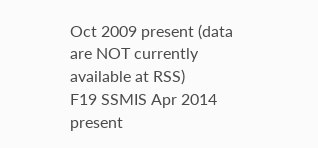Oct 2009 present (data are NOT currently available at RSS)
F19 SSMIS Apr 2014 present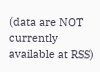(data are NOT currently available at RSS)